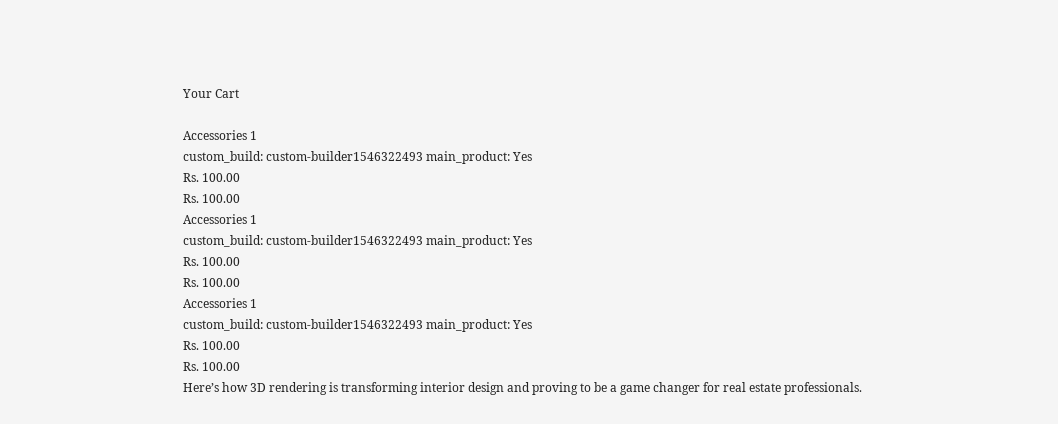Your Cart

Accessories 1
custom_build: custom-builder1546322493 main_product: Yes
Rs. 100.00
Rs. 100.00
Accessories 1
custom_build: custom-builder1546322493 main_product: Yes
Rs. 100.00
Rs. 100.00
Accessories 1
custom_build: custom-builder1546322493 main_product: Yes
Rs. 100.00
Rs. 100.00
Here’s how 3D rendering is transforming interior design and proving to be a game changer for real estate professionals.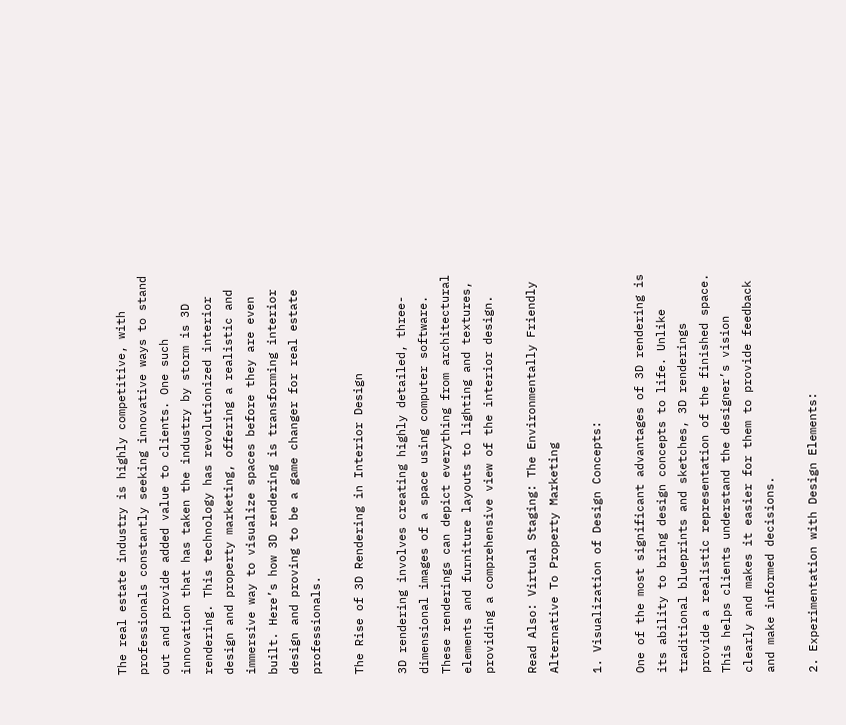The real estate industry is highly competitive, with professionals constantly seeking innovative ways to stand out and provide added value to clients. One such innovation that has taken the industry by storm is 3D rendering. This technology has revolutionized interior design and property marketing, offering a realistic and immersive way to visualize spaces before they are even built. Here’s how 3D rendering is transforming interior design and proving to be a game changer for real estate professionals.

The Rise of 3D Rendering in Interior Design

3D rendering involves creating highly detailed, three-dimensional images of a space using computer software. These renderings can depict everything from architectural elements and furniture layouts to lighting and textures, providing a comprehensive view of the interior design.

Read Also: Virtual Staging: The Environmentally Friendly Alternative To Property Marketing

1. Visualization of Design Concepts:

One of the most significant advantages of 3D rendering is its ability to bring design concepts to life. Unlike traditional blueprints and sketches, 3D renderings provide a realistic representation of the finished space. This helps clients understand the designer’s vision clearly and makes it easier for them to provide feedback and make informed decisions.

2. Experimentation with Design Elements: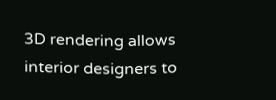3D rendering allows interior designers to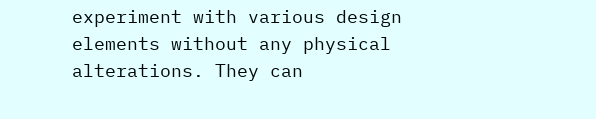experiment with various design elements without any physical alterations. They can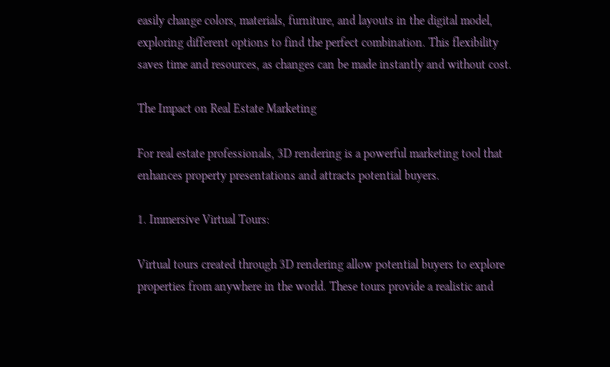easily change colors, materials, furniture, and layouts in the digital model, exploring different options to find the perfect combination. This flexibility saves time and resources, as changes can be made instantly and without cost.

The Impact on Real Estate Marketing

For real estate professionals, 3D rendering is a powerful marketing tool that enhances property presentations and attracts potential buyers.

1. Immersive Virtual Tours:

Virtual tours created through 3D rendering allow potential buyers to explore properties from anywhere in the world. These tours provide a realistic and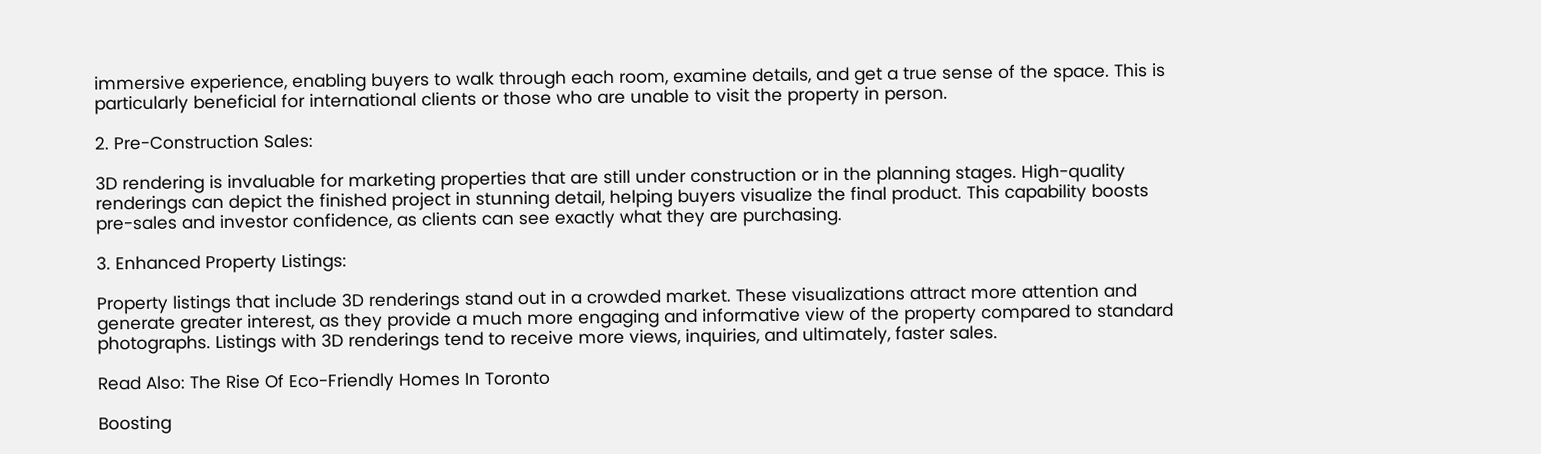immersive experience, enabling buyers to walk through each room, examine details, and get a true sense of the space. This is particularly beneficial for international clients or those who are unable to visit the property in person.

2. Pre-Construction Sales:

3D rendering is invaluable for marketing properties that are still under construction or in the planning stages. High-quality renderings can depict the finished project in stunning detail, helping buyers visualize the final product. This capability boosts pre-sales and investor confidence, as clients can see exactly what they are purchasing.

3. Enhanced Property Listings:

Property listings that include 3D renderings stand out in a crowded market. These visualizations attract more attention and generate greater interest, as they provide a much more engaging and informative view of the property compared to standard photographs. Listings with 3D renderings tend to receive more views, inquiries, and ultimately, faster sales.

Read Also: The Rise Of Eco-Friendly Homes In Toronto

Boosting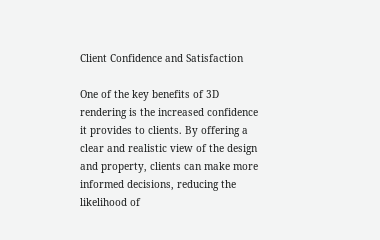Client Confidence and Satisfaction

One of the key benefits of 3D rendering is the increased confidence it provides to clients. By offering a clear and realistic view of the design and property, clients can make more informed decisions, reducing the likelihood of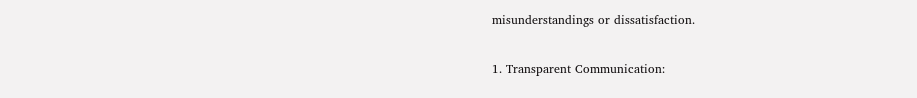misunderstandings or dissatisfaction.

1. Transparent Communication: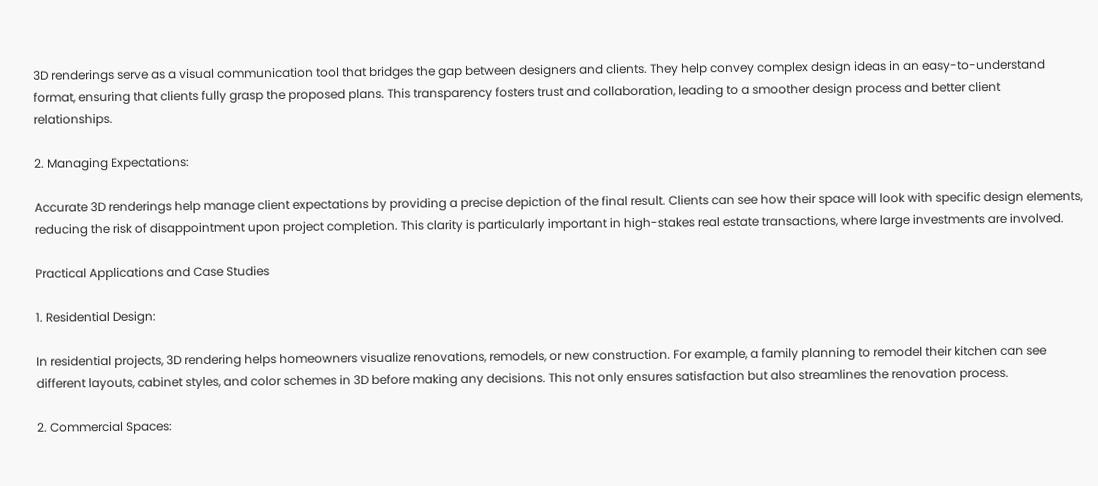3D renderings serve as a visual communication tool that bridges the gap between designers and clients. They help convey complex design ideas in an easy-to-understand format, ensuring that clients fully grasp the proposed plans. This transparency fosters trust and collaboration, leading to a smoother design process and better client relationships.

2. Managing Expectations:

Accurate 3D renderings help manage client expectations by providing a precise depiction of the final result. Clients can see how their space will look with specific design elements, reducing the risk of disappointment upon project completion. This clarity is particularly important in high-stakes real estate transactions, where large investments are involved.

Practical Applications and Case Studies

1. Residential Design:

In residential projects, 3D rendering helps homeowners visualize renovations, remodels, or new construction. For example, a family planning to remodel their kitchen can see different layouts, cabinet styles, and color schemes in 3D before making any decisions. This not only ensures satisfaction but also streamlines the renovation process.

2. Commercial Spaces: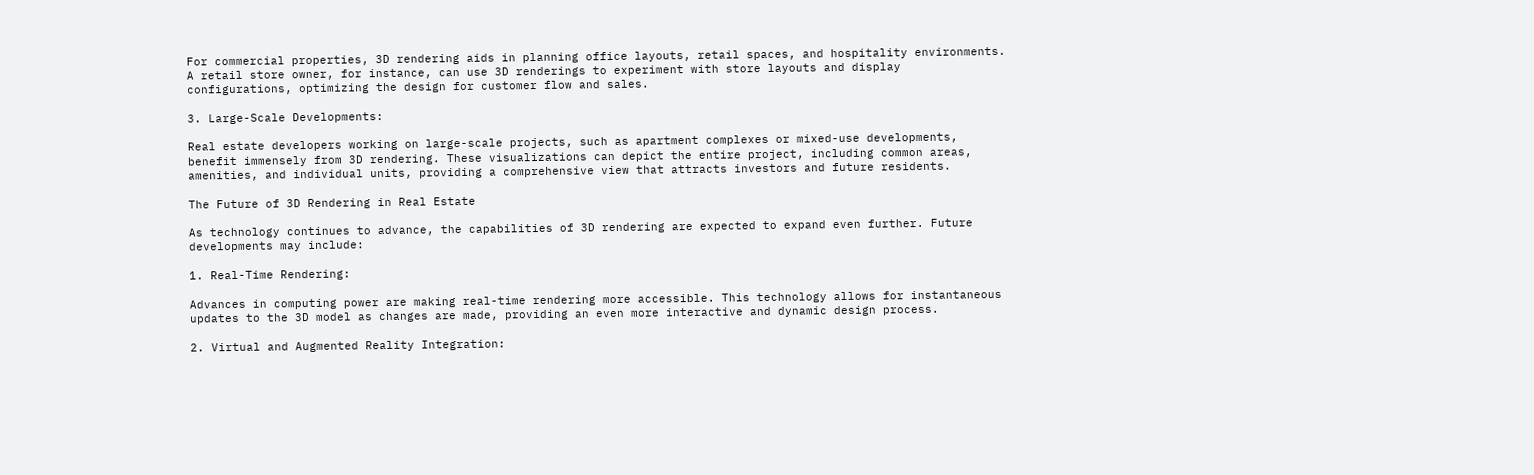For commercial properties, 3D rendering aids in planning office layouts, retail spaces, and hospitality environments. A retail store owner, for instance, can use 3D renderings to experiment with store layouts and display configurations, optimizing the design for customer flow and sales.

3. Large-Scale Developments:

Real estate developers working on large-scale projects, such as apartment complexes or mixed-use developments, benefit immensely from 3D rendering. These visualizations can depict the entire project, including common areas, amenities, and individual units, providing a comprehensive view that attracts investors and future residents.

The Future of 3D Rendering in Real Estate

As technology continues to advance, the capabilities of 3D rendering are expected to expand even further. Future developments may include:

1. Real-Time Rendering:

Advances in computing power are making real-time rendering more accessible. This technology allows for instantaneous updates to the 3D model as changes are made, providing an even more interactive and dynamic design process.

2. Virtual and Augmented Reality Integration: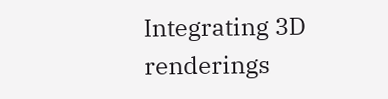Integrating 3D renderings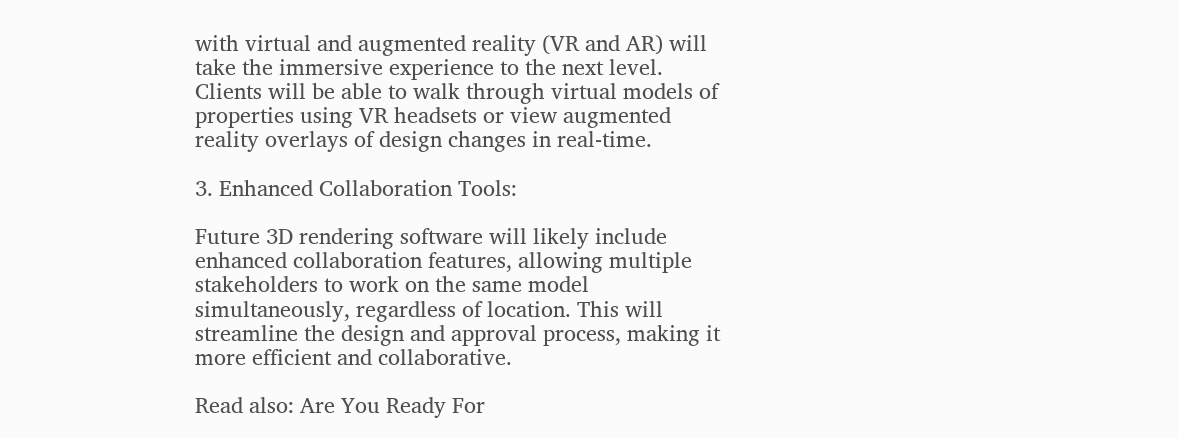with virtual and augmented reality (VR and AR) will take the immersive experience to the next level. Clients will be able to walk through virtual models of properties using VR headsets or view augmented reality overlays of design changes in real-time.

3. Enhanced Collaboration Tools:

Future 3D rendering software will likely include enhanced collaboration features, allowing multiple stakeholders to work on the same model simultaneously, regardless of location. This will streamline the design and approval process, making it more efficient and collaborative.

Read also: Are You Ready For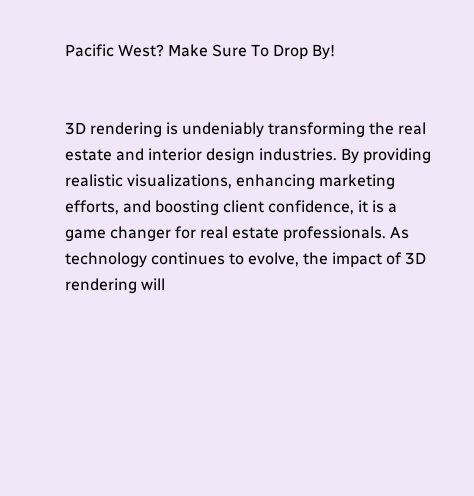Pacific West? Make Sure To Drop By!


3D rendering is undeniably transforming the real estate and interior design industries. By providing realistic visualizations, enhancing marketing efforts, and boosting client confidence, it is a game changer for real estate professionals. As technology continues to evolve, the impact of 3D rendering will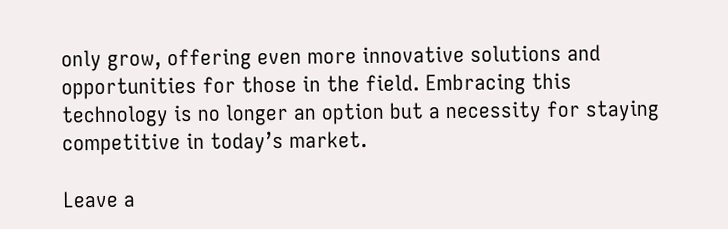only grow, offering even more innovative solutions and opportunities for those in the field. Embracing this technology is no longer an option but a necessity for staying competitive in today’s market.

Leave a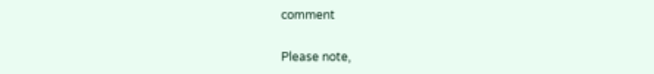comment

Please note,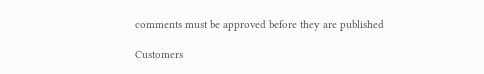comments must be approved before they are published

Customers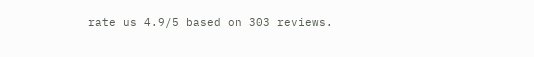rate us 4.9/5 based on 303 reviews.